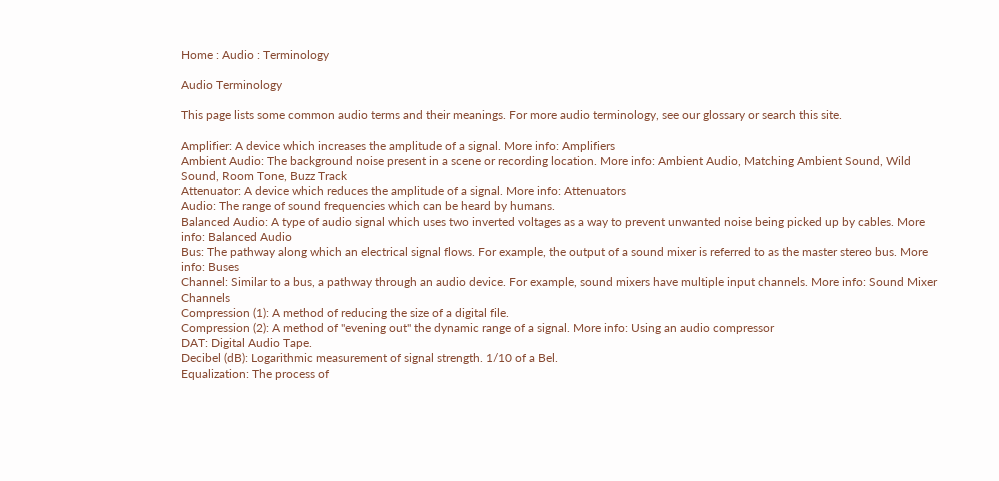Home : Audio : Terminology

Audio Terminology

This page lists some common audio terms and their meanings. For more audio terminology, see our glossary or search this site.

Amplifier: A device which increases the amplitude of a signal. More info: Amplifiers
Ambient Audio: The background noise present in a scene or recording location. More info: Ambient Audio, Matching Ambient Sound, Wild Sound, Room Tone, Buzz Track
Attenuator: A device which reduces the amplitude of a signal. More info: Attenuators
Audio: The range of sound frequencies which can be heard by humans.
Balanced Audio: A type of audio signal which uses two inverted voltages as a way to prevent unwanted noise being picked up by cables. More info: Balanced Audio
Bus: The pathway along which an electrical signal flows. For example, the output of a sound mixer is referred to as the master stereo bus. More info: Buses
Channel: Similar to a bus, a pathway through an audio device. For example, sound mixers have multiple input channels. More info: Sound Mixer Channels
Compression (1): A method of reducing the size of a digital file.
Compression (2): A method of "evening out" the dynamic range of a signal. More info: Using an audio compressor
DAT: Digital Audio Tape.
Decibel (dB): Logarithmic measurement of signal strength. 1/10 of a Bel.
Equalization: The process of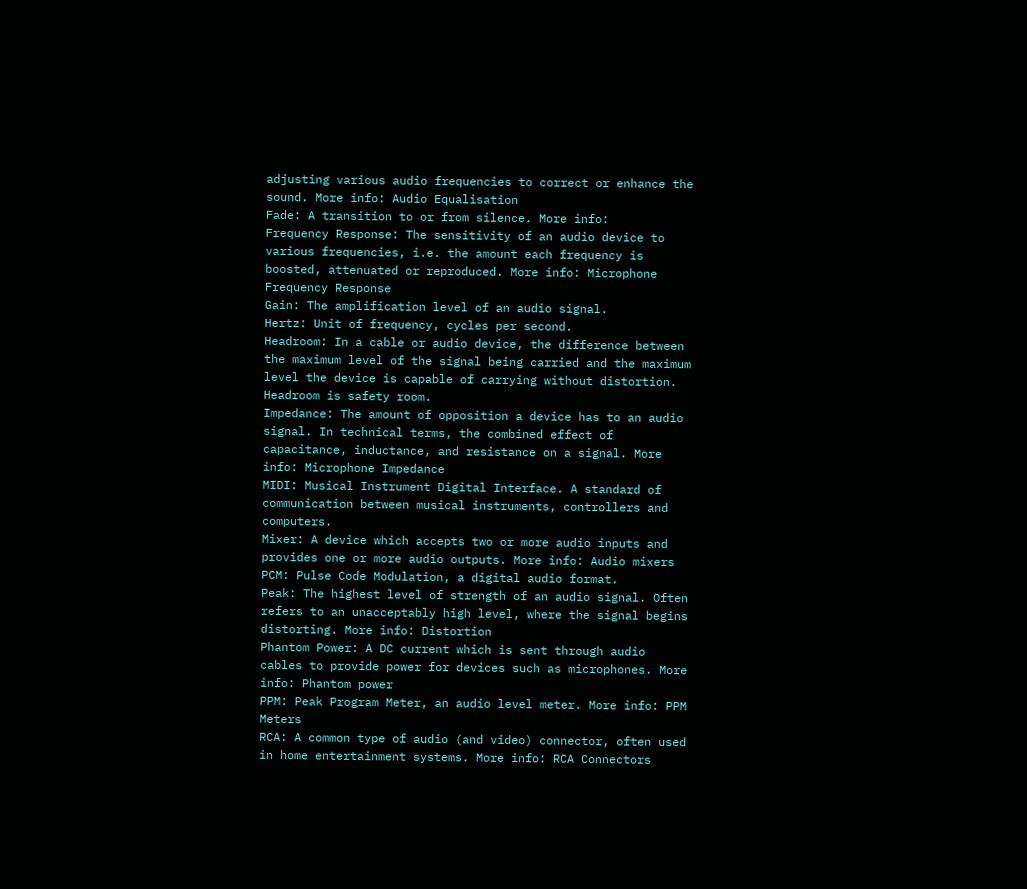adjusting various audio frequencies to correct or enhance the sound. More info: Audio Equalisation
Fade: A transition to or from silence. More info:
Frequency Response: The sensitivity of an audio device to various frequencies, i.e. the amount each frequency is boosted, attenuated or reproduced. More info: Microphone Frequency Response
Gain: The amplification level of an audio signal.
Hertz: Unit of frequency, cycles per second.
Headroom: In a cable or audio device, the difference between the maximum level of the signal being carried and the maximum level the device is capable of carrying without distortion. Headroom is safety room.
Impedance: The amount of opposition a device has to an audio signal. In technical terms, the combined effect of capacitance, inductance, and resistance on a signal. More info: Microphone Impedance
MIDI: Musical Instrument Digital Interface. A standard of communication between musical instruments, controllers and computers.
Mixer: A device which accepts two or more audio inputs and provides one or more audio outputs. More info: Audio mixers
PCM: Pulse Code Modulation, a digital audio format.
Peak: The highest level of strength of an audio signal. Often refers to an unacceptably high level, where the signal begins distorting. More info: Distortion
Phantom Power: A DC current which is sent through audio cables to provide power for devices such as microphones. More info: Phantom power
PPM: Peak Program Meter, an audio level meter. More info: PPM Meters
RCA: A common type of audio (and video) connector, often used in home entertainment systems. More info: RCA Connectors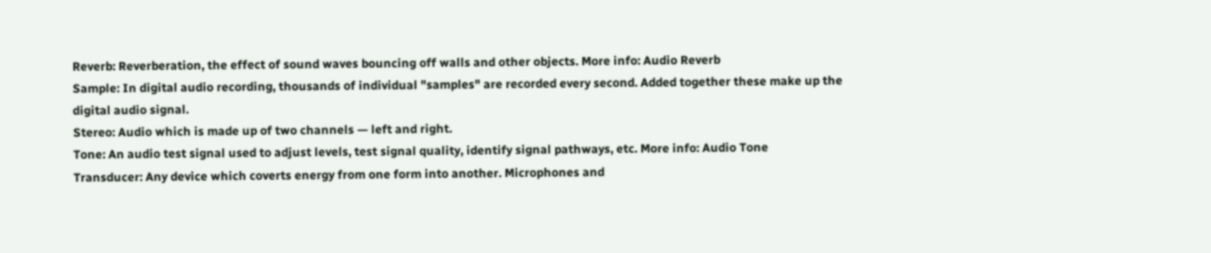Reverb: Reverberation, the effect of sound waves bouncing off walls and other objects. More info: Audio Reverb
Sample: In digital audio recording, thousands of individual "samples" are recorded every second. Added together these make up the digital audio signal.
Stereo: Audio which is made up of two channels — left and right.
Tone: An audio test signal used to adjust levels, test signal quality, identify signal pathways, etc. More info: Audio Tone
Transducer: Any device which coverts energy from one form into another. Microphones and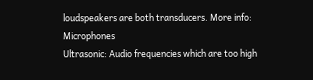loudspeakers are both transducers. More info: Microphones
Ultrasonic: Audio frequencies which are too high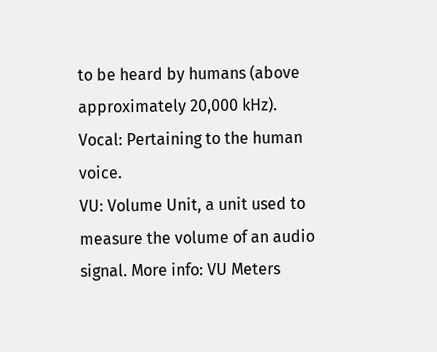to be heard by humans (above approximately 20,000 kHz).
Vocal: Pertaining to the human voice.
VU: Volume Unit, a unit used to measure the volume of an audio signal. More info: VU Meters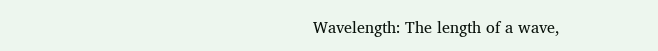Wavelength: The length of a wave,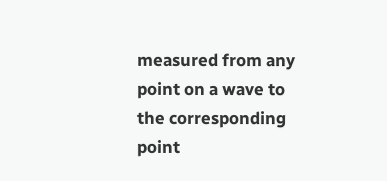measured from any point on a wave to the corresponding point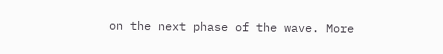on the next phase of the wave. More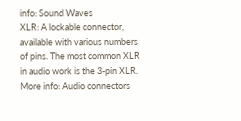info: Sound Waves
XLR: A lockable connector, available with various numbers of pins. The most common XLR in audio work is the 3-pin XLR. More info: Audio connectors